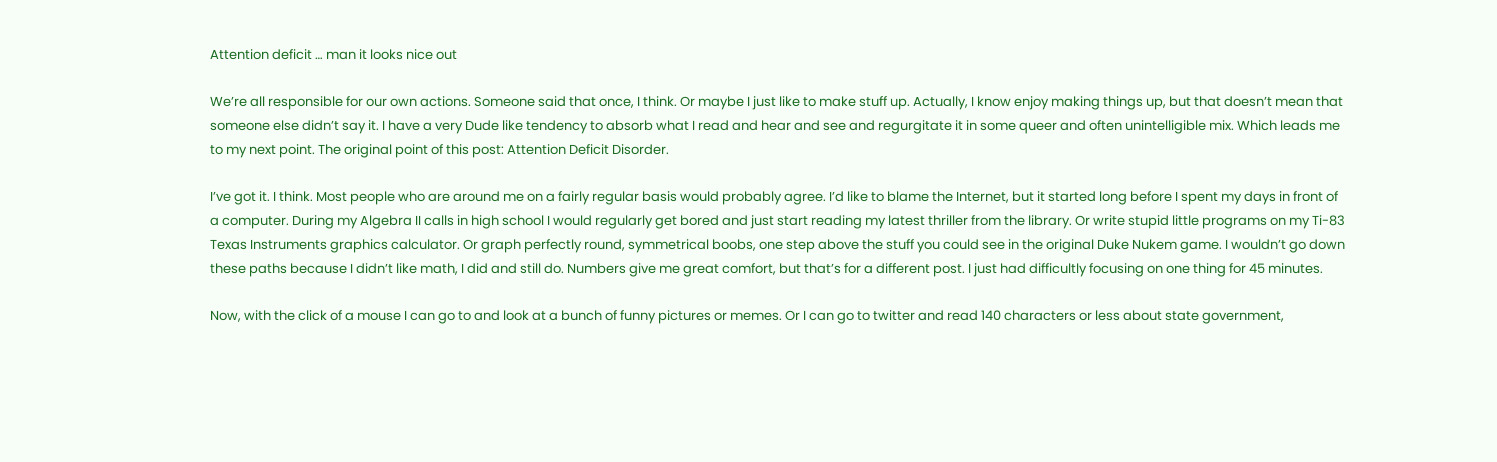Attention deficit … man it looks nice out

We’re all responsible for our own actions. Someone said that once, I think. Or maybe I just like to make stuff up. Actually, I know enjoy making things up, but that doesn’t mean that someone else didn’t say it. I have a very Dude like tendency to absorb what I read and hear and see and regurgitate it in some queer and often unintelligible mix. Which leads me to my next point. The original point of this post: Attention Deficit Disorder.

I’ve got it. I think. Most people who are around me on a fairly regular basis would probably agree. I’d like to blame the Internet, but it started long before I spent my days in front of a computer. During my Algebra II calls in high school I would regularly get bored and just start reading my latest thriller from the library. Or write stupid little programs on my Ti-83 Texas Instruments graphics calculator. Or graph perfectly round, symmetrical boobs, one step above the stuff you could see in the original Duke Nukem game. I wouldn’t go down these paths because I didn’t like math, I did and still do. Numbers give me great comfort, but that’s for a different post. I just had difficultly focusing on one thing for 45 minutes.

Now, with the click of a mouse I can go to and look at a bunch of funny pictures or memes. Or I can go to twitter and read 140 characters or less about state government,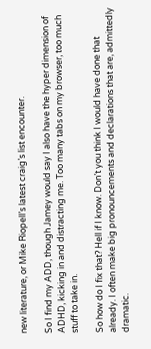new literature, or Mike Riopell’s latest craig’s list encounter.

So I find my ADD, though Jamey would say I also have the hyper dimension of ADHD, kicking in and distracting me. Too many tabs on my browser, too much stuff to take in.

So how do I fix that? Hell if I know. Don’t you think I would have done that already. I often make big pronouncements and declarations that are, admittedly dramatic.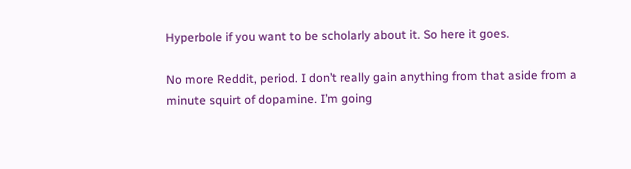Hyperbole if you want to be scholarly about it. So here it goes.

No more Reddit, period. I don’t really gain anything from that aside from a minute squirt of dopamine. I’m going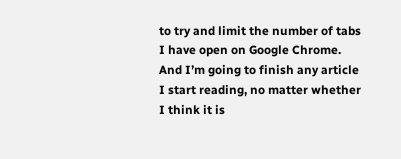to try and limit the number of tabs I have open on Google Chrome. And I’m going to finish any article I start reading, no matter whether I think it is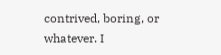contrived, boring, or whatever. I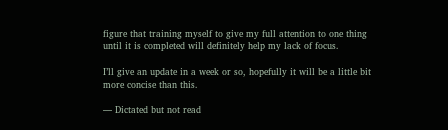figure that training myself to give my full attention to one thing until it is completed will definitely help my lack of focus.

I’ll give an update in a week or so, hopefully it will be a little bit more concise than this.

— Dictated but not read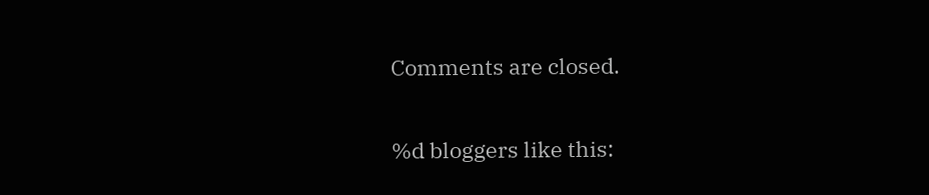Comments are closed.

%d bloggers like this: